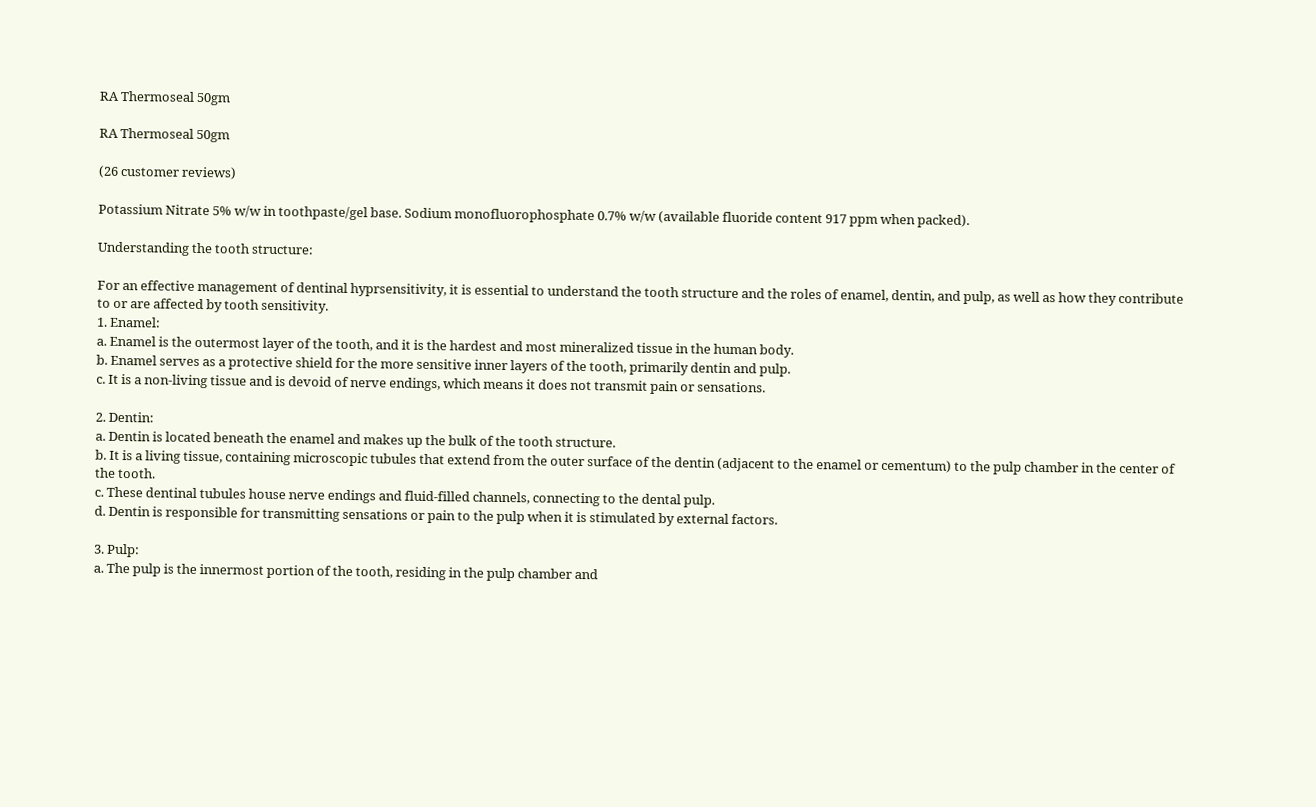RA Thermoseal 50gm

RA Thermoseal 50gm

(26 customer reviews)

Potassium Nitrate 5% w/w in toothpaste/gel base. Sodium monofluorophosphate 0.7% w/w (available fluoride content 917 ppm when packed).

Understanding the tooth structure:

For an effective management of dentinal hyprsensitivity, it is essential to understand the tooth structure and the roles of enamel, dentin, and pulp, as well as how they contribute to or are affected by tooth sensitivity.
1. Enamel:
a. Enamel is the outermost layer of the tooth, and it is the hardest and most mineralized tissue in the human body.
b. Enamel serves as a protective shield for the more sensitive inner layers of the tooth, primarily dentin and pulp.
c. It is a non-living tissue and is devoid of nerve endings, which means it does not transmit pain or sensations.

2. Dentin:
a. Dentin is located beneath the enamel and makes up the bulk of the tooth structure.
b. It is a living tissue, containing microscopic tubules that extend from the outer surface of the dentin (adjacent to the enamel or cementum) to the pulp chamber in the center of the tooth.
c. These dentinal tubules house nerve endings and fluid-filled channels, connecting to the dental pulp.
d. Dentin is responsible for transmitting sensations or pain to the pulp when it is stimulated by external factors.

3. Pulp:
a. The pulp is the innermost portion of the tooth, residing in the pulp chamber and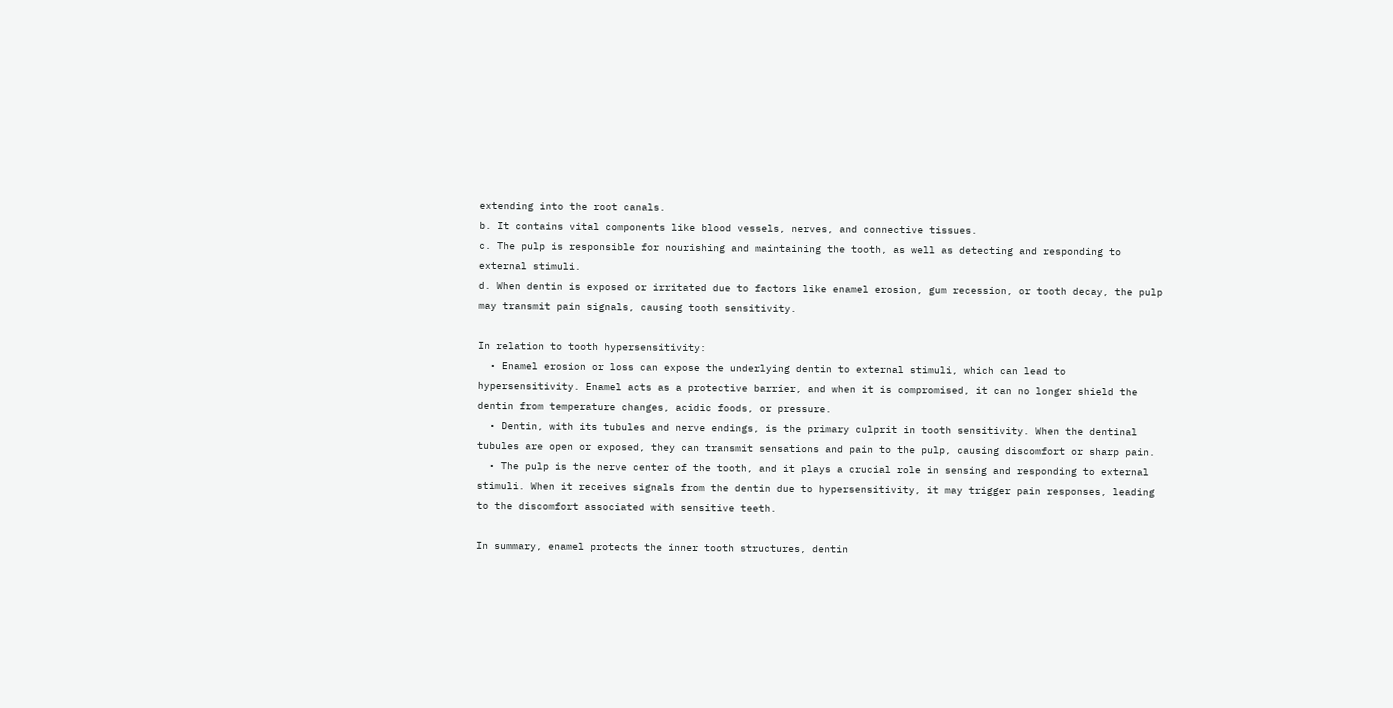extending into the root canals.
b. It contains vital components like blood vessels, nerves, and connective tissues.
c. The pulp is responsible for nourishing and maintaining the tooth, as well as detecting and responding to external stimuli.
d. When dentin is exposed or irritated due to factors like enamel erosion, gum recession, or tooth decay, the pulp may transmit pain signals, causing tooth sensitivity.

In relation to tooth hypersensitivity:
  • Enamel erosion or loss can expose the underlying dentin to external stimuli, which can lead to hypersensitivity. Enamel acts as a protective barrier, and when it is compromised, it can no longer shield the dentin from temperature changes, acidic foods, or pressure.
  • Dentin, with its tubules and nerve endings, is the primary culprit in tooth sensitivity. When the dentinal tubules are open or exposed, they can transmit sensations and pain to the pulp, causing discomfort or sharp pain.
  • The pulp is the nerve center of the tooth, and it plays a crucial role in sensing and responding to external stimuli. When it receives signals from the dentin due to hypersensitivity, it may trigger pain responses, leading to the discomfort associated with sensitive teeth.

In summary, enamel protects the inner tooth structures, dentin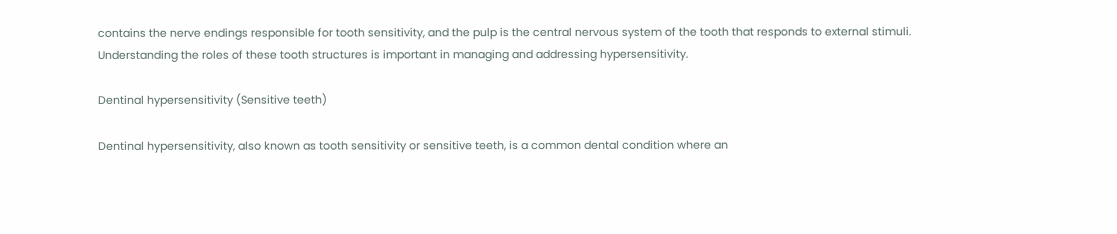contains the nerve endings responsible for tooth sensitivity, and the pulp is the central nervous system of the tooth that responds to external stimuli. Understanding the roles of these tooth structures is important in managing and addressing hypersensitivity.

Dentinal hypersensitivity (Sensitive teeth)

Dentinal hypersensitivity, also known as tooth sensitivity or sensitive teeth, is a common dental condition where an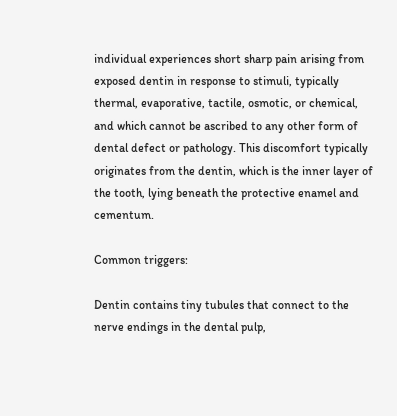individual experiences short sharp pain arising from exposed dentin in response to stimuli, typically thermal, evaporative, tactile, osmotic, or chemical, and which cannot be ascribed to any other form of dental defect or pathology. This discomfort typically originates from the dentin, which is the inner layer of the tooth, lying beneath the protective enamel and cementum.

Common triggers:

Dentin contains tiny tubules that connect to the nerve endings in the dental pulp,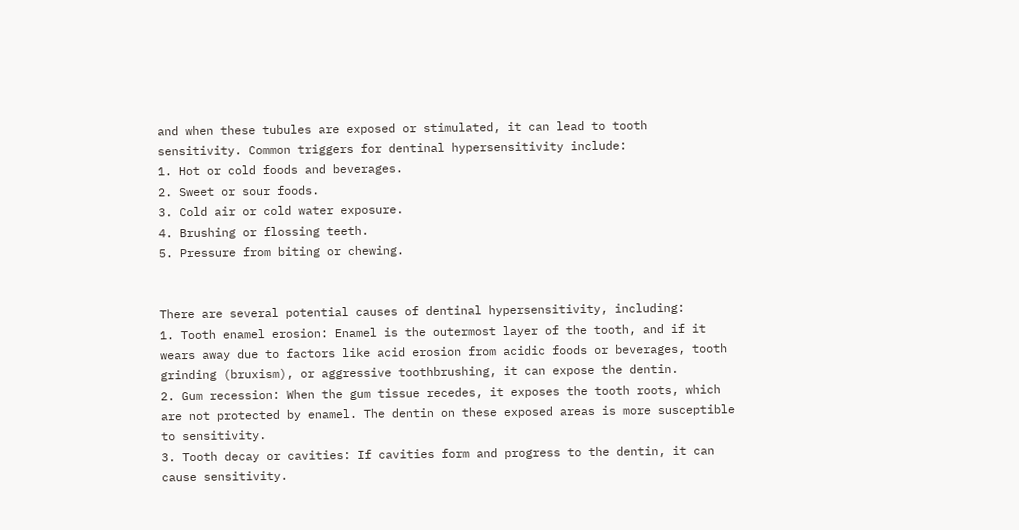and when these tubules are exposed or stimulated, it can lead to tooth sensitivity. Common triggers for dentinal hypersensitivity include:
1. Hot or cold foods and beverages.
2. Sweet or sour foods.
3. Cold air or cold water exposure.
4. Brushing or flossing teeth.
5. Pressure from biting or chewing.


There are several potential causes of dentinal hypersensitivity, including:
1. Tooth enamel erosion: Enamel is the outermost layer of the tooth, and if it wears away due to factors like acid erosion from acidic foods or beverages, tooth grinding (bruxism), or aggressive toothbrushing, it can expose the dentin.
2. Gum recession: When the gum tissue recedes, it exposes the tooth roots, which are not protected by enamel. The dentin on these exposed areas is more susceptible to sensitivity.
3. Tooth decay or cavities: If cavities form and progress to the dentin, it can cause sensitivity.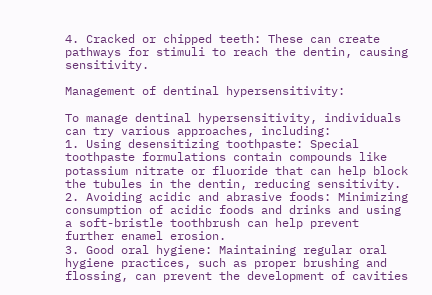4. Cracked or chipped teeth: These can create pathways for stimuli to reach the dentin, causing sensitivity.

Management of dentinal hypersensitivity:

To manage dentinal hypersensitivity, individuals can try various approaches, including:
1. Using desensitizing toothpaste: Special toothpaste formulations contain compounds like potassium nitrate or fluoride that can help block the tubules in the dentin, reducing sensitivity.
2. Avoiding acidic and abrasive foods: Minimizing consumption of acidic foods and drinks and using a soft-bristle toothbrush can help prevent further enamel erosion.
3. Good oral hygiene: Maintaining regular oral hygiene practices, such as proper brushing and flossing, can prevent the development of cavities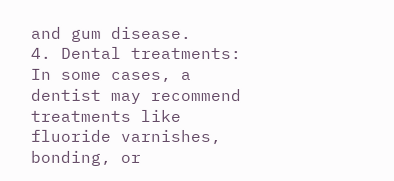and gum disease.
4. Dental treatments: In some cases, a dentist may recommend treatments like fluoride varnishes, bonding, or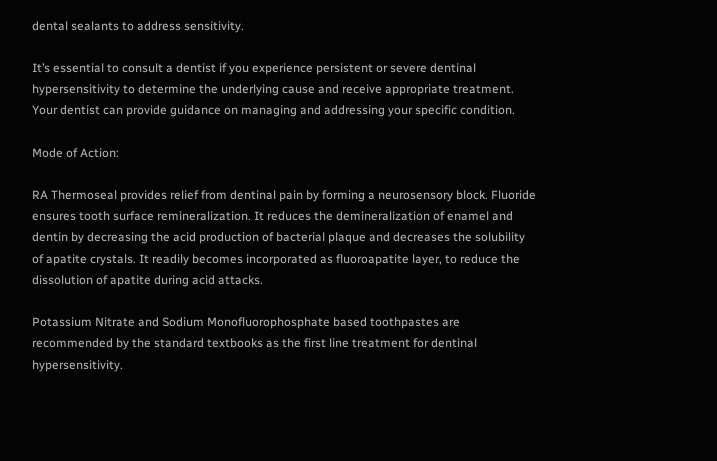dental sealants to address sensitivity.

It’s essential to consult a dentist if you experience persistent or severe dentinal hypersensitivity to determine the underlying cause and receive appropriate treatment. Your dentist can provide guidance on managing and addressing your specific condition.

Mode of Action:

RA Thermoseal provides relief from dentinal pain by forming a neurosensory block. Fluoride ensures tooth surface remineralization. It reduces the demineralization of enamel and dentin by decreasing the acid production of bacterial plaque and decreases the solubility of apatite crystals. It readily becomes incorporated as fluoroapatite layer, to reduce the dissolution of apatite during acid attacks.

Potassium Nitrate and Sodium Monofluorophosphate based toothpastes are recommended by the standard textbooks as the first line treatment for dentinal hypersensitivity.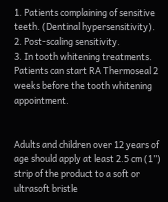1. Patients complaining of sensitive teeth. (Dentinal hypersensitivity).
2. Post-scaling sensitivity.
3. In tooth whitening treatments. Patients can start RA Thermoseal 2 weeks before the tooth whitening appointment.


Adults and children over 12 years of age should apply at least 2.5 cm (1”) strip of the product to a soft or ultrasoft bristle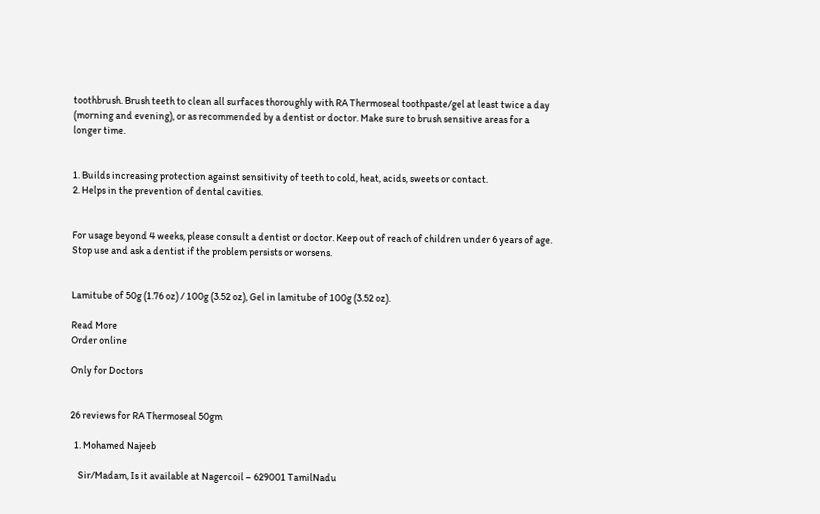toothbrush. Brush teeth to clean all surfaces thoroughly with RA Thermoseal toothpaste/gel at least twice a day (morning and evening), or as recommended by a dentist or doctor. Make sure to brush sensitive areas for a longer time.


1. Builds increasing protection against sensitivity of teeth to cold, heat, acids, sweets or contact.
2. Helps in the prevention of dental cavities.


For usage beyond 4 weeks, please consult a dentist or doctor. Keep out of reach of children under 6 years of age. Stop use and ask a dentist if the problem persists or worsens.


Lamitube of 50g (1.76 oz) / 100g (3.52 oz), Gel in lamitube of 100g (3.52 oz).

Read More
Order online

Only for Doctors


26 reviews for RA Thermoseal 50gm

  1. Mohamed Najeeb

    Sir/Madam, Is it available at Nagercoil – 629001 TamilNadu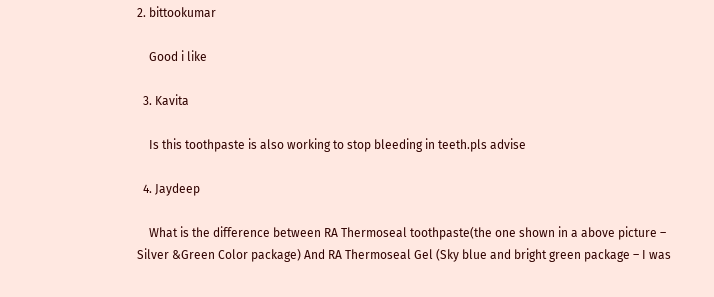2. bittookumar

    Good i like

  3. Kavita

    Is this toothpaste is also working to stop bleeding in teeth.pls advise

  4. Jaydeep

    What is the difference between RA Thermoseal toothpaste(the one shown in a above picture – Silver &Green Color package) And RA Thermoseal Gel (Sky blue and bright green package – I was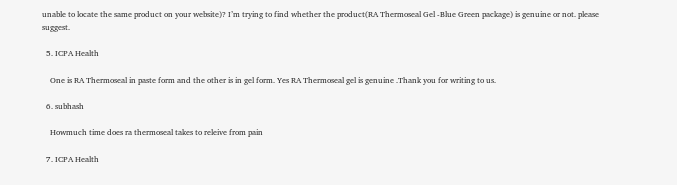unable to locate the same product on your website)? I’m trying to find whether the product(RA Thermoseal Gel -Blue Green package) is genuine or not. please suggest.

  5. ICPA Health

    One is RA Thermoseal in paste form and the other is in gel form. Yes RA Thermoseal gel is genuine .Thank you for writing to us.

  6. subhash

    Howmuch time does ra thermoseal takes to releive from pain

  7. ICPA Health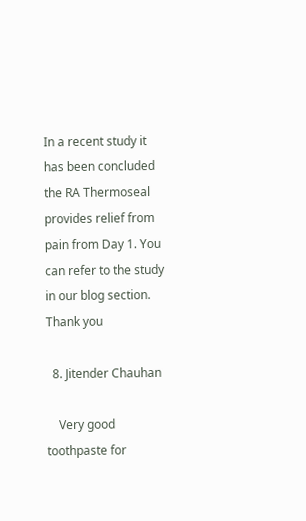In a recent study it has been concluded the RA Thermoseal provides relief from pain from Day 1. You can refer to the study in our blog section. Thank you

  8. Jitender Chauhan

    Very good toothpaste for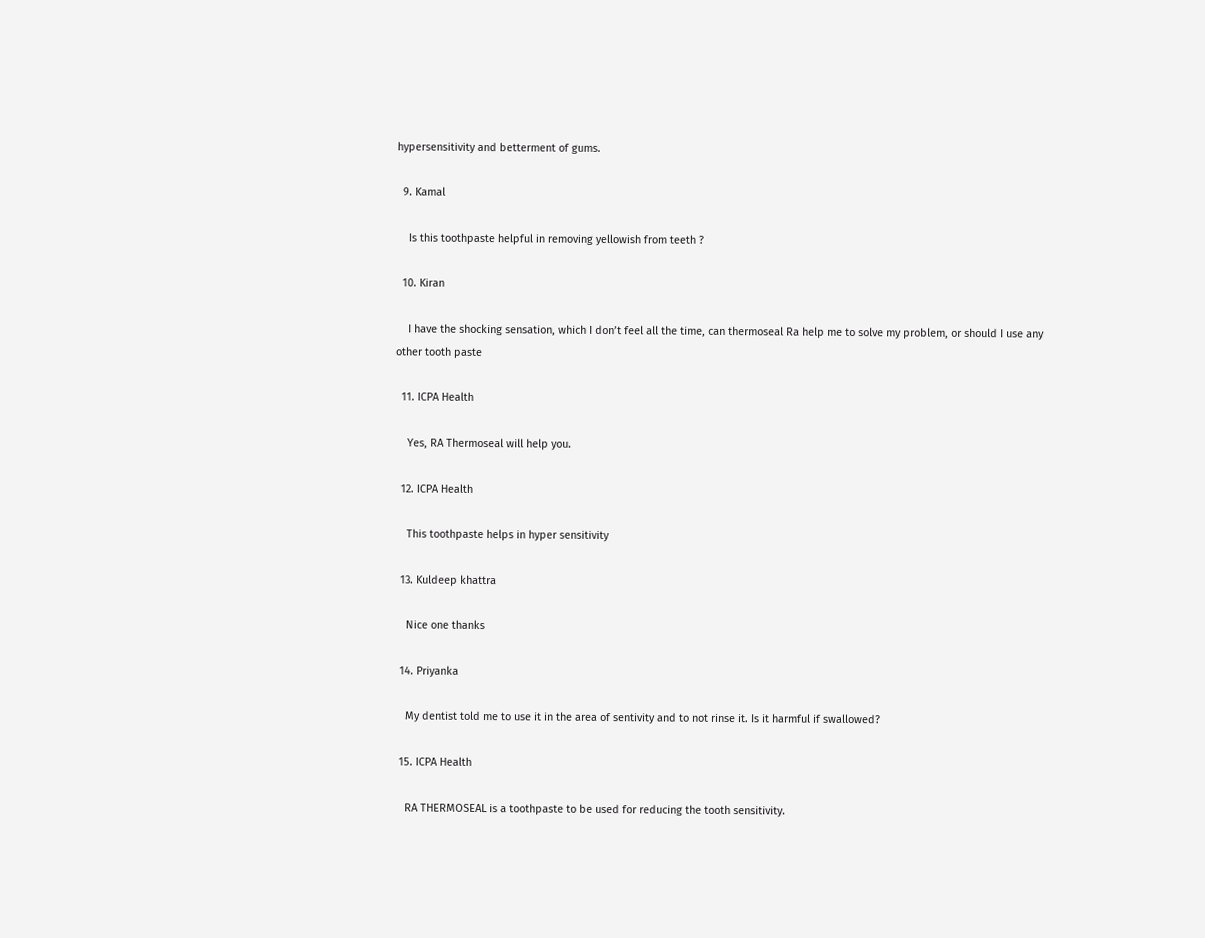hypersensitivity and betterment of gums.

  9. Kamal

    Is this toothpaste helpful in removing yellowish from teeth ?

  10. Kiran

    I have the shocking sensation, which I don’t feel all the time, can thermoseal Ra help me to solve my problem, or should I use any other tooth paste

  11. ICPA Health

    Yes, RA Thermoseal will help you.

  12. ICPA Health

    This toothpaste helps in hyper sensitivity

  13. Kuldeep khattra

    Nice one thanks

  14. Priyanka

    My dentist told me to use it in the area of sentivity and to not rinse it. Is it harmful if swallowed?

  15. ICPA Health

    RA THERMOSEAL is a toothpaste to be used for reducing the tooth sensitivity.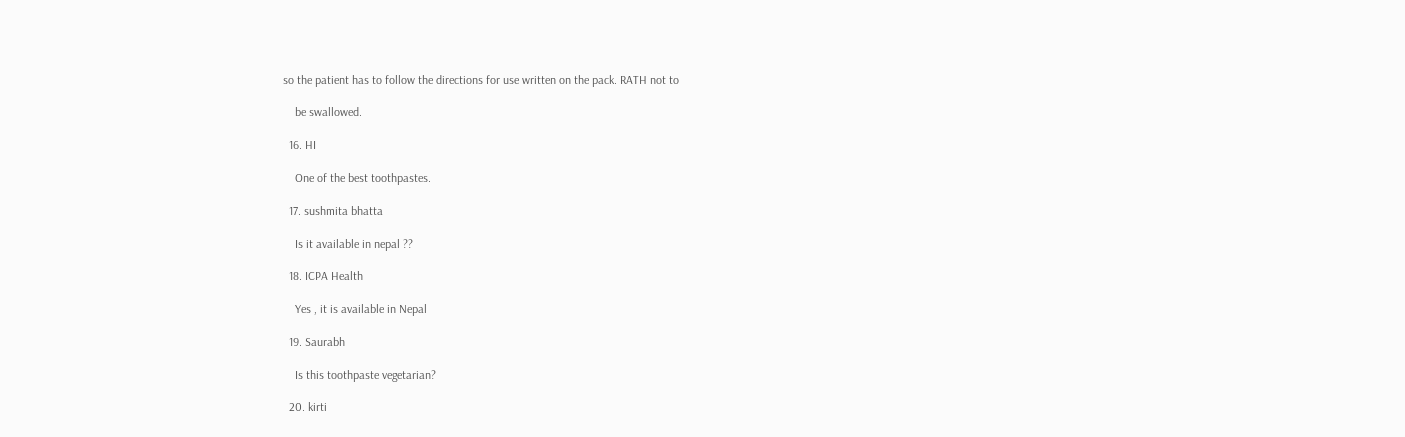so the patient has to follow the directions for use written on the pack. RATH not to

    be swallowed.

  16. HI

    One of the best toothpastes.

  17. sushmita bhatta

    Is it available in nepal ??

  18. ICPA Health

    Yes , it is available in Nepal

  19. Saurabh

    Is this toothpaste vegetarian?

  20. kirti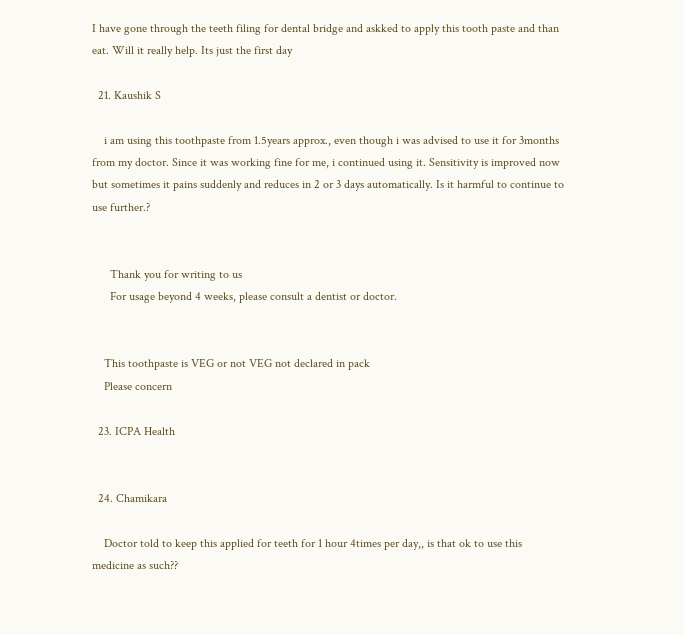I have gone through the teeth filing for dental bridge and askked to apply this tooth paste and than eat. Will it really help. Its just the first day

  21. Kaushik S

    i am using this toothpaste from 1.5years approx., even though i was advised to use it for 3months from my doctor. Since it was working fine for me, i continued using it. Sensitivity is improved now but sometimes it pains suddenly and reduces in 2 or 3 days automatically. Is it harmful to continue to use further.?


      Thank you for writing to us
      For usage beyond 4 weeks, please consult a dentist or doctor.


    This toothpaste is VEG or not VEG not declared in pack
    Please concern

  23. ICPA Health


  24. Chamikara

    Doctor told to keep this applied for teeth for 1 hour 4times per day,, is that ok to use this medicine as such??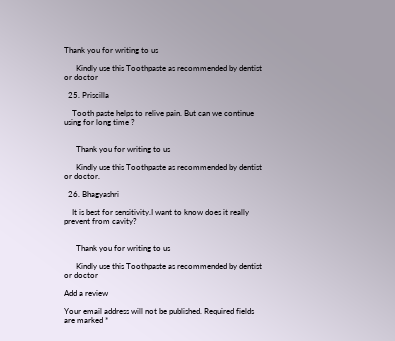Thank you for writing to us

      Kindly use this Toothpaste as recommended by dentist or doctor

  25. Priscilla

    Tooth paste helps to relive pain. But can we continue using for long time ?


      Thank you for writing to us

      Kindly use this Toothpaste as recommended by dentist or doctor.

  26. Bhagyashri

    It is best for sensitivity.I want to know does it really prevent from cavity?


      Thank you for writing to us

      Kindly use this Toothpaste as recommended by dentist or doctor

Add a review

Your email address will not be published. Required fields are marked *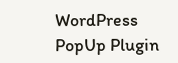WordPress PopUp Plugin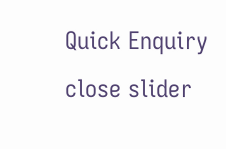Quick Enquiry
close slider